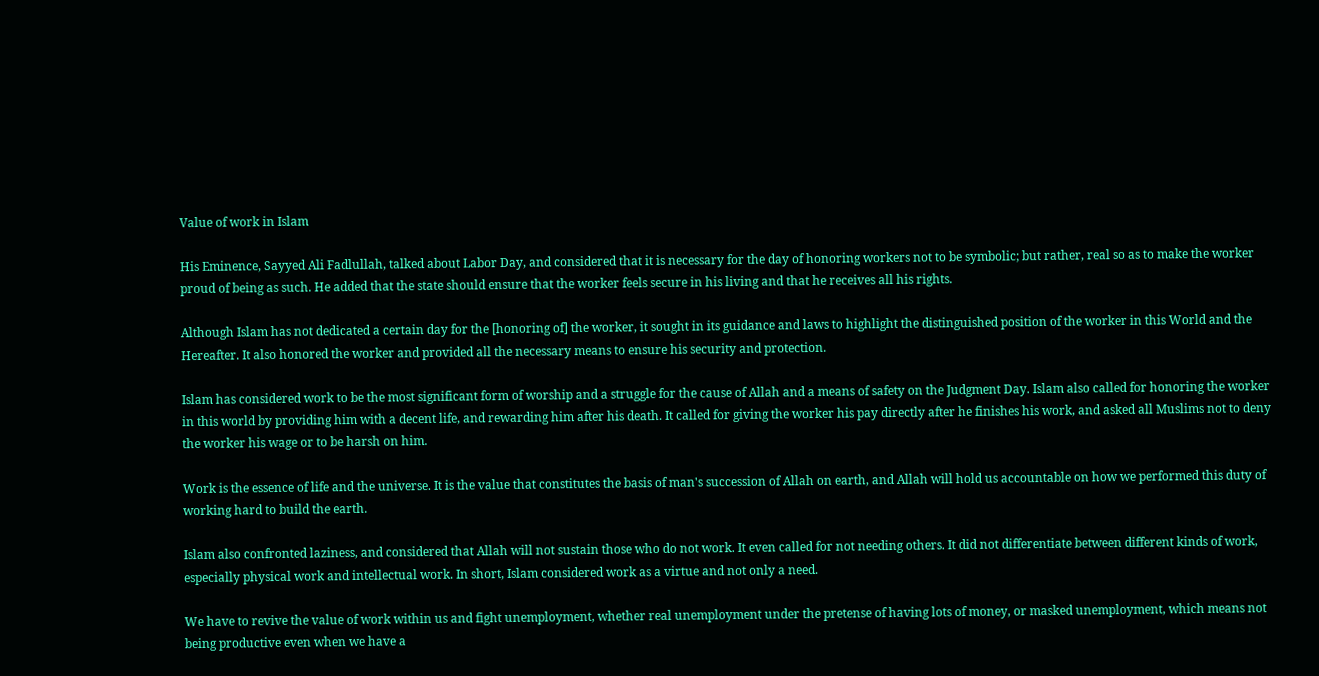Value of work in Islam

His Eminence, Sayyed Ali Fadlullah, talked about Labor Day, and considered that it is necessary for the day of honoring workers not to be symbolic; but rather, real so as to make the worker proud of being as such. He added that the state should ensure that the worker feels secure in his living and that he receives all his rights.

Although Islam has not dedicated a certain day for the [honoring of] the worker, it sought in its guidance and laws to highlight the distinguished position of the worker in this World and the Hereafter. It also honored the worker and provided all the necessary means to ensure his security and protection.

Islam has considered work to be the most significant form of worship and a struggle for the cause of Allah and a means of safety on the Judgment Day. Islam also called for honoring the worker in this world by providing him with a decent life, and rewarding him after his death. It called for giving the worker his pay directly after he finishes his work, and asked all Muslims not to deny the worker his wage or to be harsh on him.

Work is the essence of life and the universe. It is the value that constitutes the basis of man's succession of Allah on earth, and Allah will hold us accountable on how we performed this duty of working hard to build the earth.

Islam also confronted laziness, and considered that Allah will not sustain those who do not work. It even called for not needing others. It did not differentiate between different kinds of work, especially physical work and intellectual work. In short, Islam considered work as a virtue and not only a need.

We have to revive the value of work within us and fight unemployment, whether real unemployment under the pretense of having lots of money, or masked unemployment, which means not being productive even when we have a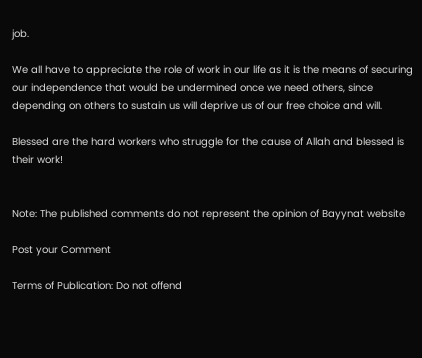job.

We all have to appreciate the role of work in our life as it is the means of securing our independence that would be undermined once we need others, since depending on others to sustain us will deprive us of our free choice and will.

Blessed are the hard workers who struggle for the cause of Allah and blessed is their work!


Note: The published comments do not represent the opinion of Bayynat website

Post your Comment

Terms of Publication: Do not offend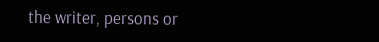the writer, persons or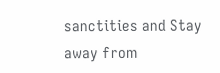sanctities and Stay away from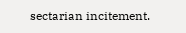sectarian incitement.